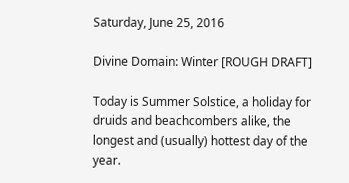Saturday, June 25, 2016

Divine Domain: Winter [ROUGH DRAFT]

Today is Summer Solstice, a holiday for druids and beachcombers alike, the longest and (usually) hottest day of the year.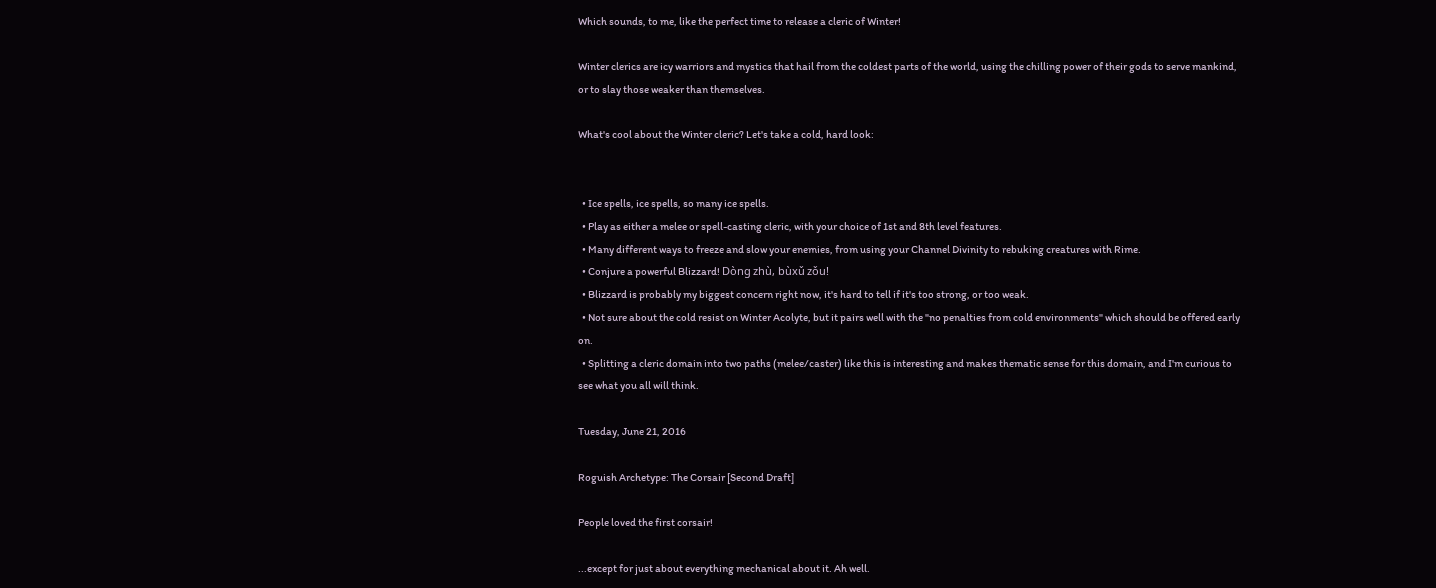Which sounds, to me, like the perfect time to release a cleric of Winter!

Winter clerics are icy warriors and mystics that hail from the coldest parts of the world, using the chilling power of their gods to serve mankind, or to slay those weaker than themselves.

What's cool about the Winter cleric? Let's take a cold, hard look:


  • Ice spells, ice spells, so many ice spells.
  • Play as either a melee or spell-casting cleric, with your choice of 1st and 8th level features.
  • Many different ways to freeze and slow your enemies, from using your Channel Divinity to rebuking creatures with Rime.
  • Conjure a powerful Blizzard! Dòng zhù, bùxǔ zǒu!
  • Blizzard is probably my biggest concern right now, it's hard to tell if it's too strong, or too weak.
  • Not sure about the cold resist on Winter Acolyte, but it pairs well with the "no penalties from cold environments" which should be offered early on.
  • Splitting a cleric domain into two paths (melee/caster) like this is interesting and makes thematic sense for this domain, and I'm curious to see what you all will think.

Tuesday, June 21, 2016

Roguish Archetype: The Corsair [Second Draft]

People loved the first corsair!

...except for just about everything mechanical about it. Ah well.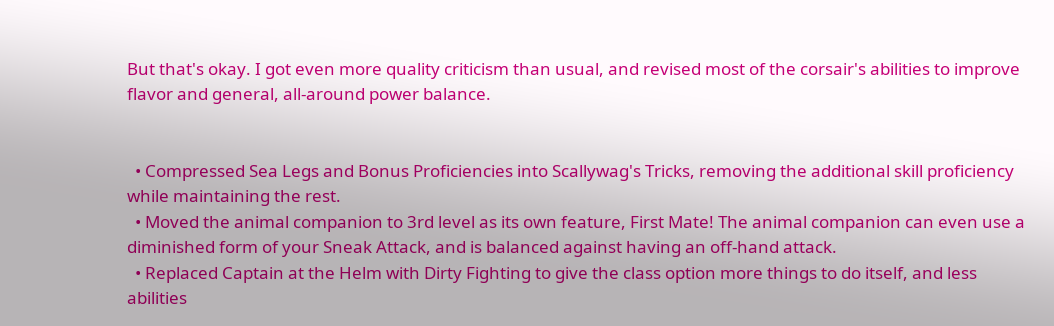But that's okay. I got even more quality criticism than usual, and revised most of the corsair's abilities to improve flavor and general, all-around power balance.


  • Compressed Sea Legs and Bonus Proficiencies into Scallywag's Tricks, removing the additional skill proficiency while maintaining the rest.
  • Moved the animal companion to 3rd level as its own feature, First Mate! The animal companion can even use a diminished form of your Sneak Attack, and is balanced against having an off-hand attack.
  • Replaced Captain at the Helm with Dirty Fighting to give the class option more things to do itself, and less abilities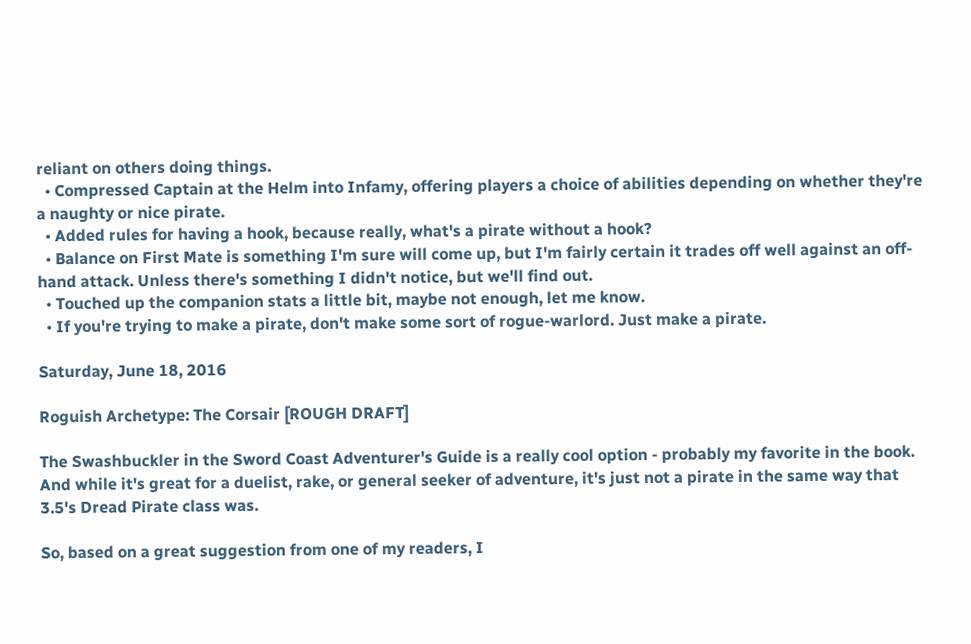reliant on others doing things.
  • Compressed Captain at the Helm into Infamy, offering players a choice of abilities depending on whether they're a naughty or nice pirate.
  • Added rules for having a hook, because really, what's a pirate without a hook?
  • Balance on First Mate is something I'm sure will come up, but I'm fairly certain it trades off well against an off-hand attack. Unless there's something I didn't notice, but we'll find out.
  • Touched up the companion stats a little bit, maybe not enough, let me know.
  • If you're trying to make a pirate, don't make some sort of rogue-warlord. Just make a pirate.

Saturday, June 18, 2016

Roguish Archetype: The Corsair [ROUGH DRAFT]

The Swashbuckler in the Sword Coast Adventurer's Guide is a really cool option - probably my favorite in the book. And while it's great for a duelist, rake, or general seeker of adventure, it's just not a pirate in the same way that 3.5's Dread Pirate class was.

So, based on a great suggestion from one of my readers, I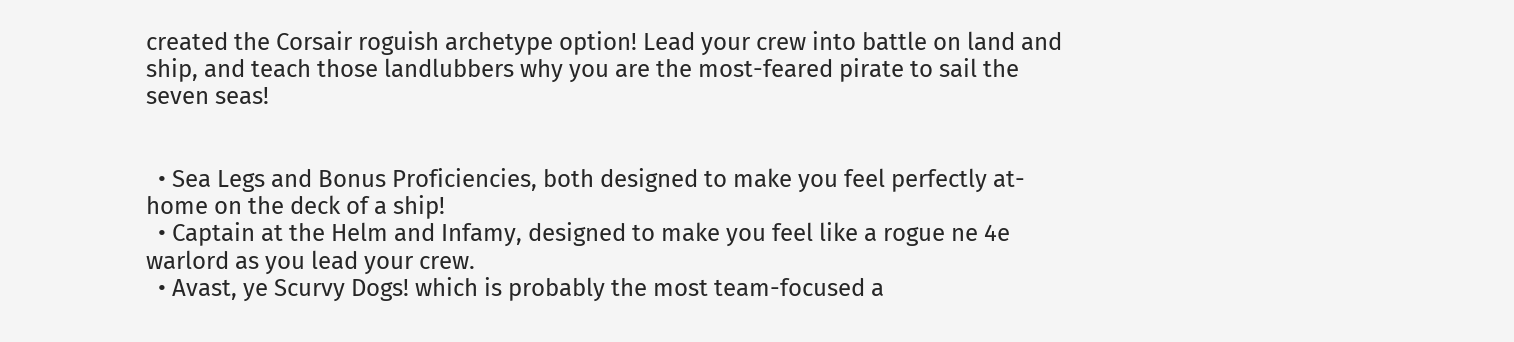created the Corsair roguish archetype option! Lead your crew into battle on land and ship, and teach those landlubbers why you are the most-feared pirate to sail the seven seas!


  • Sea Legs and Bonus Proficiencies, both designed to make you feel perfectly at-home on the deck of a ship!
  • Captain at the Helm and Infamy, designed to make you feel like a rogue ne 4e warlord as you lead your crew.
  • Avast, ye Scurvy Dogs! which is probably the most team-focused a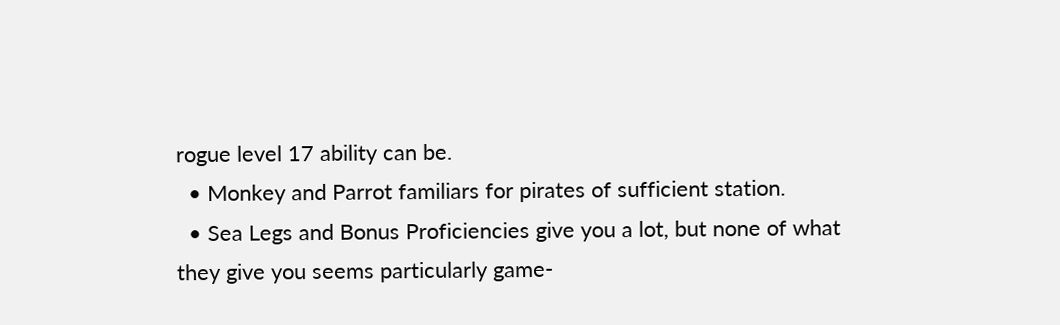rogue level 17 ability can be.
  • Monkey and Parrot familiars for pirates of sufficient station.
  • Sea Legs and Bonus Proficiencies give you a lot, but none of what they give you seems particularly game-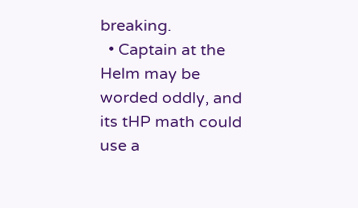breaking.
  • Captain at the Helm may be worded oddly, and its tHP math could use a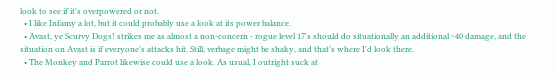look to see if it's overpowered or not.
  • I like Infamy a lot, but it could probably use a look at its power balance.
  • Avast, ye Scurvy Dogs! strikes me as almost a non-concern - rogue level 17's should do situationally an additional ~40 damage, and the situation on Avast is if everyone's attacks hit. Still, verbage might be shaky, and that's where I'd look there.
  • The Monkey and Parrot likewise could use a look. As usual, I outright suck at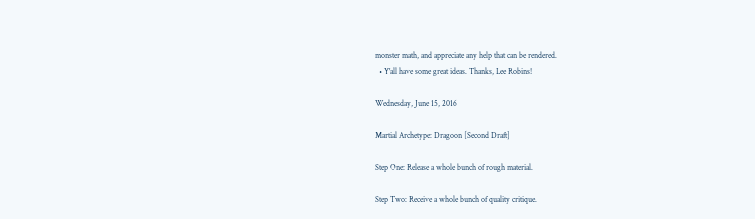monster math, and appreciate any help that can be rendered.
  • Y'all have some great ideas. Thanks, Lee Robins!

Wednesday, June 15, 2016

Martial Archetype: Dragoon [Second Draft]

Step One: Release a whole bunch of rough material.

Step Two: Receive a whole bunch of quality critique.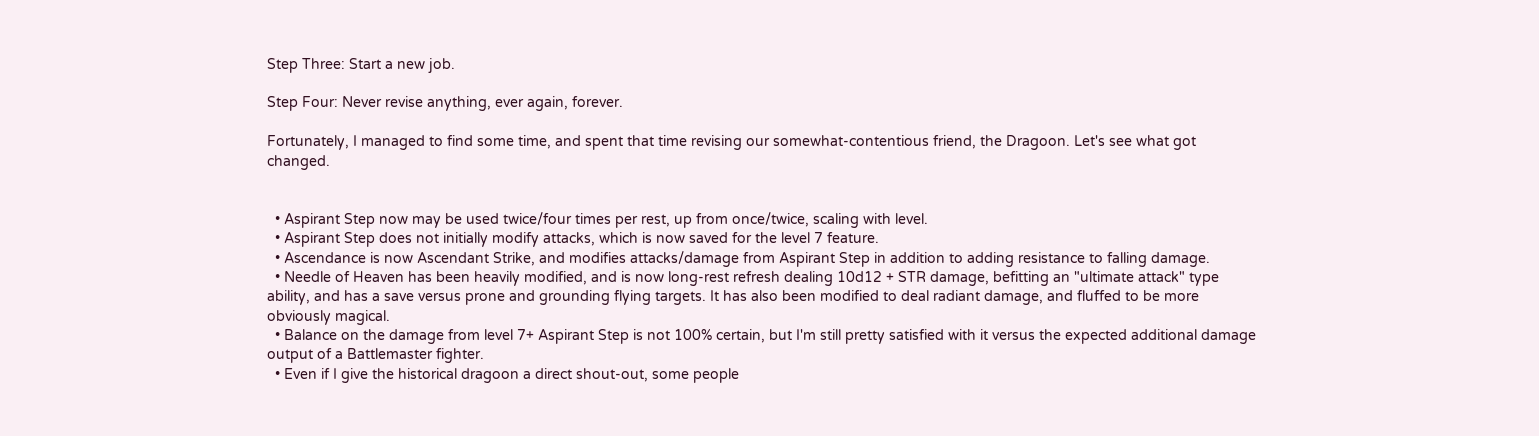Step Three: Start a new job.

Step Four: Never revise anything, ever again, forever.

Fortunately, I managed to find some time, and spent that time revising our somewhat-contentious friend, the Dragoon. Let's see what got changed.


  • Aspirant Step now may be used twice/four times per rest, up from once/twice, scaling with level.
  • Aspirant Step does not initially modify attacks, which is now saved for the level 7 feature.
  • Ascendance is now Ascendant Strike, and modifies attacks/damage from Aspirant Step in addition to adding resistance to falling damage.
  • Needle of Heaven has been heavily modified, and is now long-rest refresh dealing 10d12 + STR damage, befitting an "ultimate attack" type ability, and has a save versus prone and grounding flying targets. It has also been modified to deal radiant damage, and fluffed to be more obviously magical.
  • Balance on the damage from level 7+ Aspirant Step is not 100% certain, but I'm still pretty satisfied with it versus the expected additional damage output of a Battlemaster fighter.
  • Even if I give the historical dragoon a direct shout-out, some people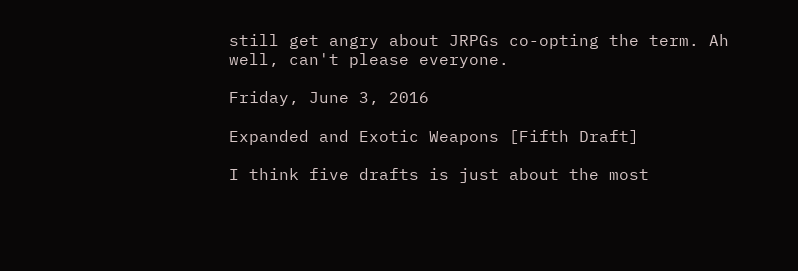still get angry about JRPGs co-opting the term. Ah well, can't please everyone.

Friday, June 3, 2016

Expanded and Exotic Weapons [Fifth Draft]

I think five drafts is just about the most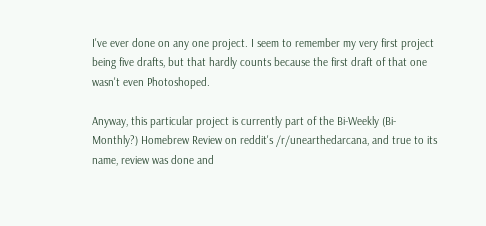I've ever done on any one project. I seem to remember my very first project being five drafts, but that hardly counts because the first draft of that one wasn't even Photoshoped.

Anyway, this particular project is currently part of the Bi-Weekly (Bi-Monthly?) Homebrew Review on reddit's /r/unearthedarcana, and true to its name, review was done and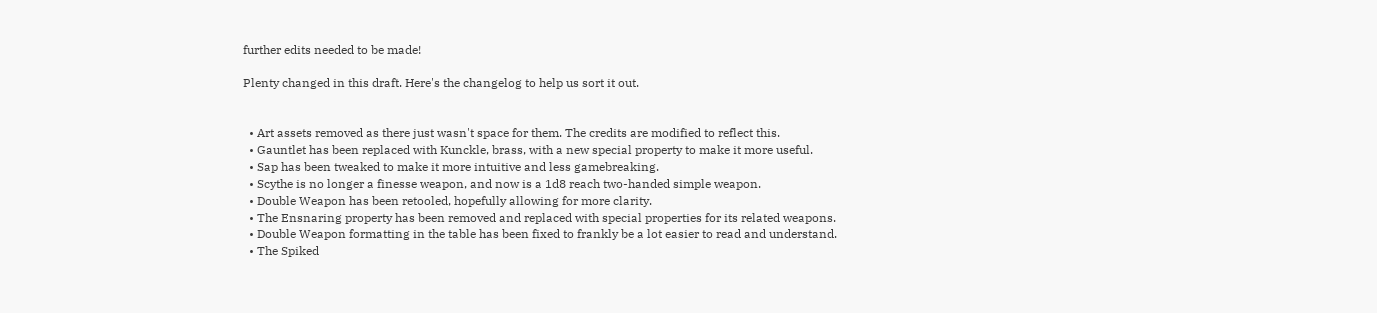further edits needed to be made!

Plenty changed in this draft. Here's the changelog to help us sort it out.


  • Art assets removed as there just wasn't space for them. The credits are modified to reflect this.
  • Gauntlet has been replaced with Kunckle, brass, with a new special property to make it more useful.
  • Sap has been tweaked to make it more intuitive and less gamebreaking.
  • Scythe is no longer a finesse weapon, and now is a 1d8 reach two-handed simple weapon.
  • Double Weapon has been retooled, hopefully allowing for more clarity.
  • The Ensnaring property has been removed and replaced with special properties for its related weapons.
  • Double Weapon formatting in the table has been fixed to frankly be a lot easier to read and understand.
  • The Spiked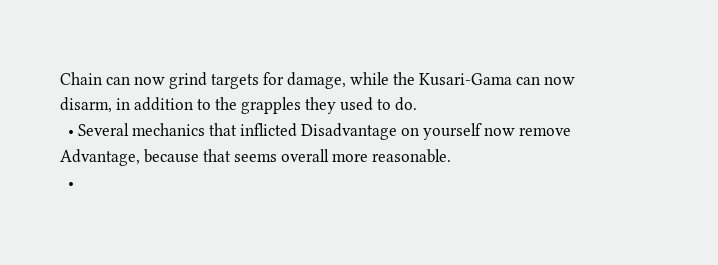Chain can now grind targets for damage, while the Kusari-Gama can now disarm, in addition to the grapples they used to do.
  • Several mechanics that inflicted Disadvantage on yourself now remove Advantage, because that seems overall more reasonable.
  •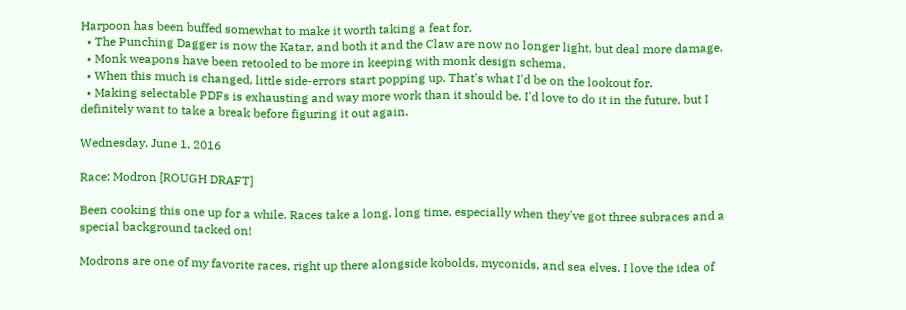Harpoon has been buffed somewhat to make it worth taking a feat for.
  • The Punching Dagger is now the Katar, and both it and the Claw are now no longer light, but deal more damage.
  • Monk weapons have been retooled to be more in keeping with monk design schema.
  • When this much is changed, little side-errors start popping up. That's what I'd be on the lookout for.
  • Making selectable PDFs is exhausting and way more work than it should be. I'd love to do it in the future, but I definitely want to take a break before figuring it out again.

Wednesday, June 1, 2016

Race: Modron [ROUGH DRAFT]

Been cooking this one up for a while. Races take a long, long time, especially when they've got three subraces and a special background tacked on!

Modrons are one of my favorite races, right up there alongside kobolds, myconids, and sea elves. I love the idea of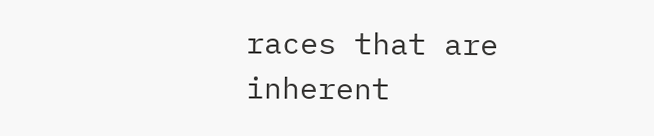races that are inherent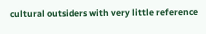cultural outsiders with very little reference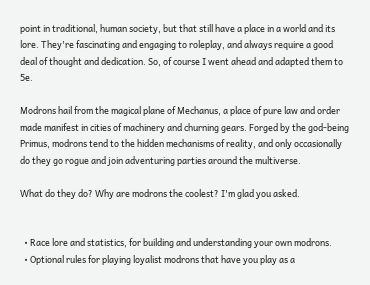point in traditional, human society, but that still have a place in a world and its lore. They're fascinating and engaging to roleplay, and always require a good deal of thought and dedication. So, of course I went ahead and adapted them to 5e.

Modrons hail from the magical plane of Mechanus, a place of pure law and order made manifest in cities of machinery and churning gears. Forged by the god-being Primus, modrons tend to the hidden mechanisms of reality, and only occasionally do they go rogue and join adventuring parties around the multiverse.

What do they do? Why are modrons the coolest? I'm glad you asked.


  • Race lore and statistics, for building and understanding your own modrons.
  • Optional rules for playing loyalist modrons that have you play as a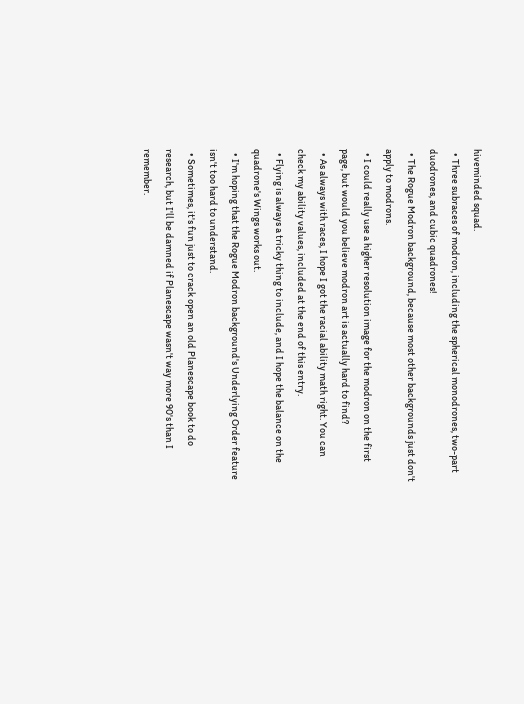hiveminded squad.
  • Three subraces of modron, including the spherical monodrones, two-part duodrones, and cubic quadrones!
  • The Rogue Modron background, because most other backgrounds just don't apply to modrons.
  • I could really use a higher resolution image for the modron on the first page, but would you believe modron art is actually hard to find?
  • As always with races, I hope I got the racial ability math right. You can check my ability values, included at the end of this entry.
  • Flying is always a tricky thing to include, and I hope the balance on the quadrone's Wings works out.
  • I'm hoping that the Rogue Modron background's Underlying Order feature isn't too hard to understand.
  • Sometimes, it's fun just to crack open an old Planescape book to do research, but I'll be damned if Planescape wasn't way more 90's than I remember.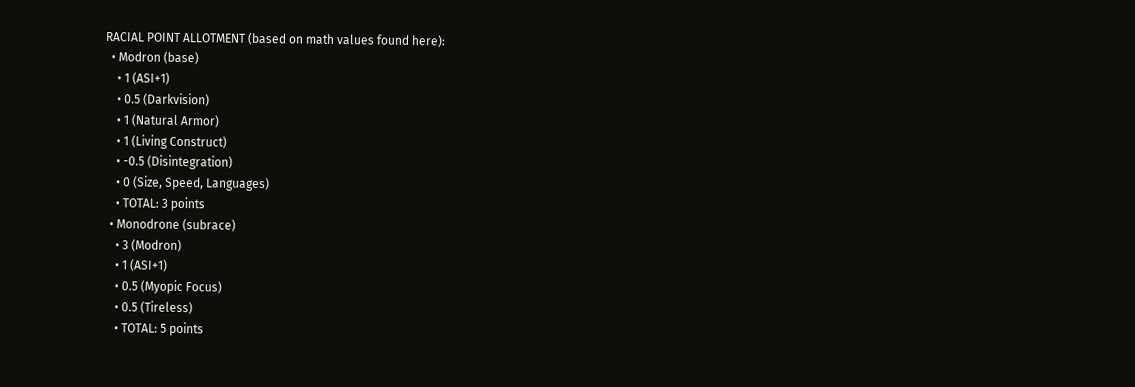RACIAL POINT ALLOTMENT (based on math values found here):
  • Modron (base)
    • 1 (ASI+1)
    • 0.5 (Darkvision)
    • 1 (Natural Armor)
    • 1 (Living Construct)
    • -0.5 (Disintegration)
    • 0 (Size, Speed, Languages)
    • TOTAL: 3 points
  • Monodrone (subrace)
    • 3 (Modron)
    • 1 (ASI+1)
    • 0.5 (Myopic Focus)
    • 0.5 (Tireless)
    • TOTAL: 5 points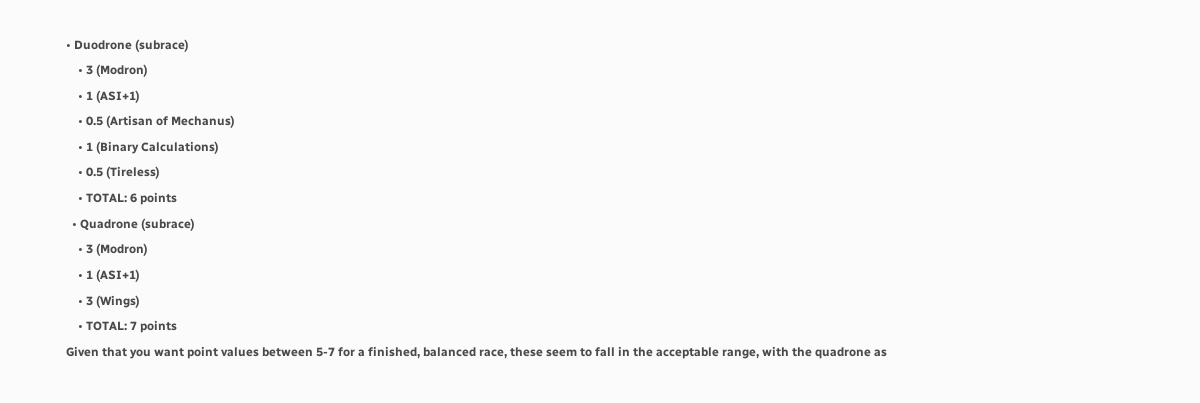• Duodrone (subrace)
    • 3 (Modron)
    • 1 (ASI+1)
    • 0.5 (Artisan of Mechanus)
    • 1 (Binary Calculations)
    • 0.5 (Tireless)
    • TOTAL: 6 points
  • Quadrone (subrace)
    • 3 (Modron)
    • 1 (ASI+1)
    • 3 (Wings)
    • TOTAL: 7 points
Given that you want point values between 5-7 for a finished, balanced race, these seem to fall in the acceptable range, with the quadrone as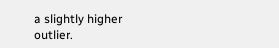a slightly higher outlier.